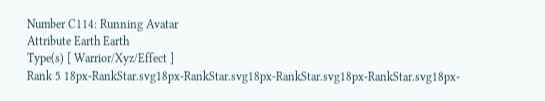Number C114: Running Avatar
Attribute Earth Earth
Type(s) [ Warrior/Xyz/Effect ]
Rank 5 18px-RankStar.svg18px-RankStar.svg18px-RankStar.svg18px-RankStar.svg18px-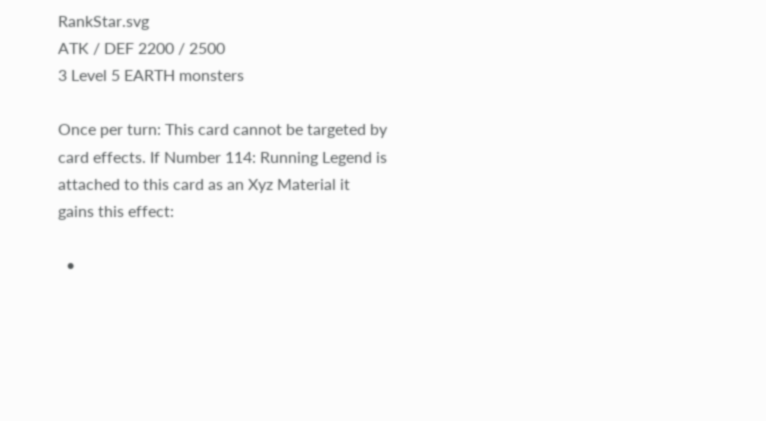RankStar.svg
ATK / DEF 2200 / 2500
3 Level 5 EARTH monsters

Once per turn: This card cannot be targeted by card effects. If Number 114: Running Legend is attached to this card as an Xyz Material it gains this effect:

  •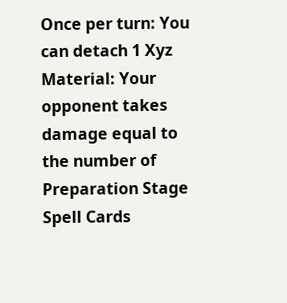Once per turn: You can detach 1 Xyz Material: Your opponent takes damage equal to the number of Preparation Stage Spell Cards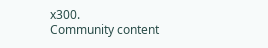x300.
Community content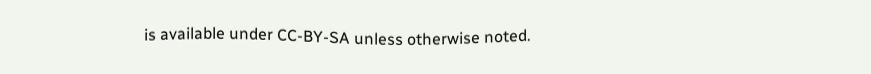is available under CC-BY-SA unless otherwise noted.